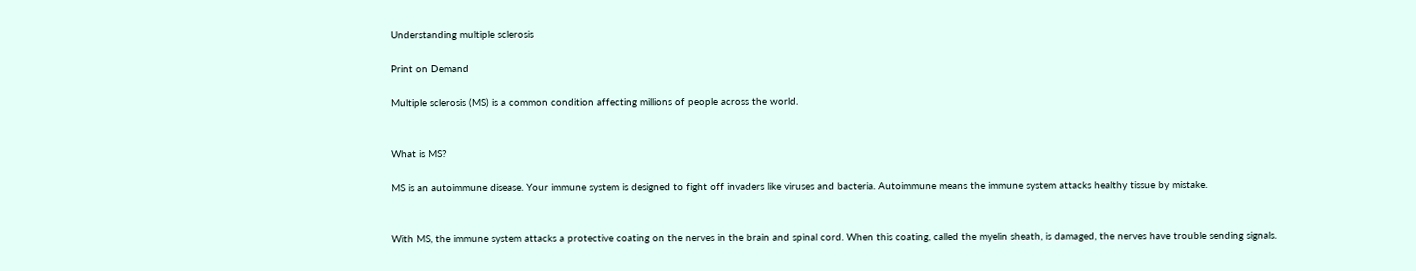Understanding multiple sclerosis

Print on Demand

Multiple sclerosis (MS) is a common condition affecting millions of people across the world.


What is MS?

MS is an autoimmune disease. Your immune system is designed to fight off invaders like viruses and bacteria. Autoimmune means the immune system attacks healthy tissue by mistake.


With MS, the immune system attacks a protective coating on the nerves in the brain and spinal cord. When this coating, called the myelin sheath, is damaged, the nerves have trouble sending signals.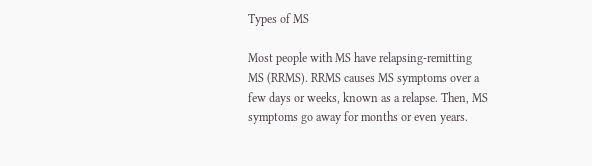Types of MS

Most people with MS have relapsing-remitting MS (RRMS). RRMS causes MS symptoms over a few days or weeks, known as a relapse. Then, MS symptoms go away for months or even years.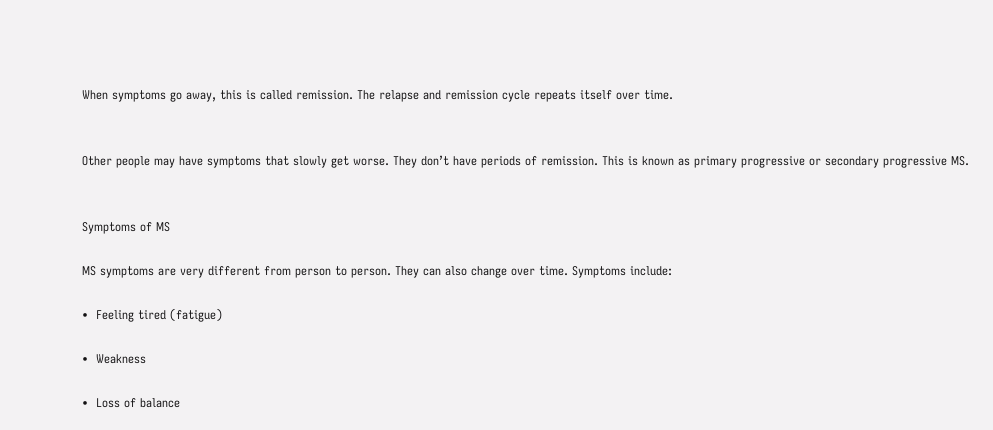When symptoms go away, this is called remission. The relapse and remission cycle repeats itself over time.


Other people may have symptoms that slowly get worse. They don’t have periods of remission. This is known as primary progressive or secondary progressive MS.


Symptoms of MS

MS symptoms are very different from person to person. They can also change over time. Symptoms include:

•  Feeling tired (fatigue)

•  Weakness

•  Loss of balance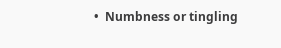•  Numbness or tingling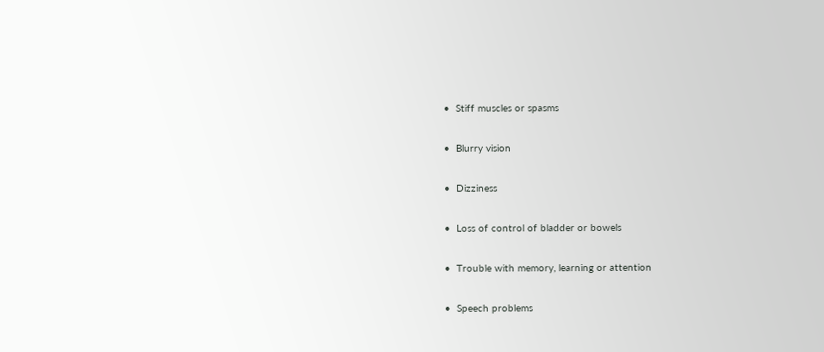•  Stiff muscles or spasms

•  Blurry vision

•  Dizziness

•  Loss of control of bladder or bowels

•  Trouble with memory, learning or attention

•  Speech problems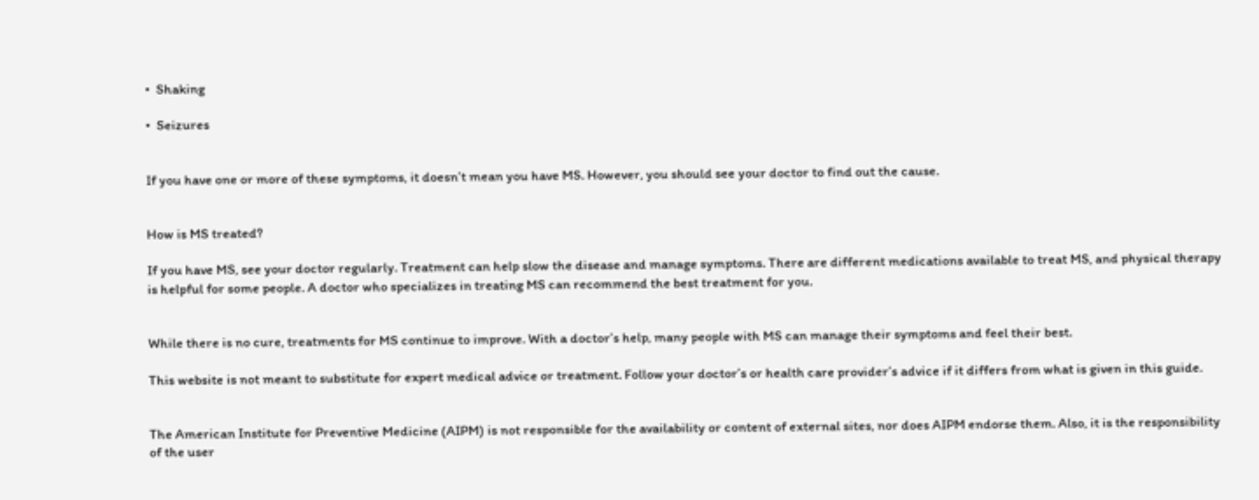•  Shaking

•  Seizures


If you have one or more of these symptoms, it doesn’t mean you have MS. However, you should see your doctor to find out the cause.


How is MS treated?

If you have MS, see your doctor regularly. Treatment can help slow the disease and manage symptoms. There are different medications available to treat MS, and physical therapy is helpful for some people. A doctor who specializes in treating MS can recommend the best treatment for you.


While there is no cure, treatments for MS continue to improve. With a doctor’s help, many people with MS can manage their symptoms and feel their best.

This website is not meant to substitute for expert medical advice or treatment. Follow your doctor’s or health care provider’s advice if it differs from what is given in this guide.


The American Institute for Preventive Medicine (AIPM) is not responsible for the availability or content of external sites, nor does AIPM endorse them. Also, it is the responsibility of the user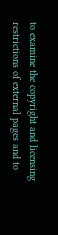to examine the copyright and licensing restrictions of external pages and to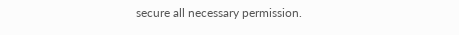secure all necessary permission.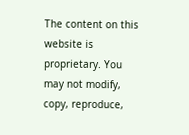The content on this website is proprietary. You may not modify, copy, reproduce,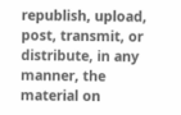republish, upload, post, transmit, or distribute, in any manner, the material on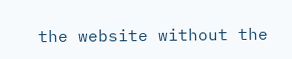the website without the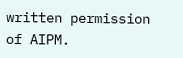written permission of AIPM.